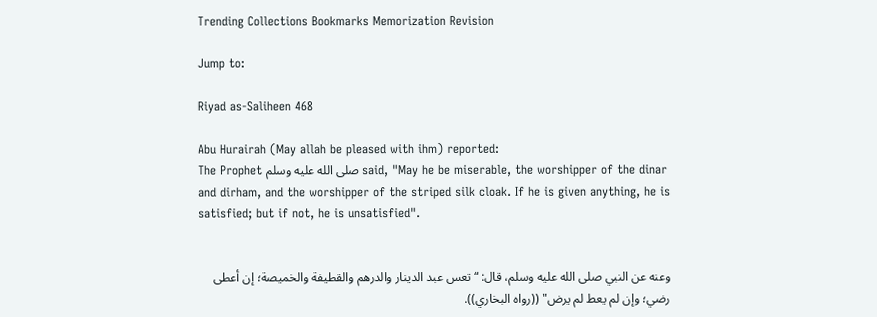Trending Collections Bookmarks Memorization Revision

Jump to:

Riyad as-Saliheen 468

Abu Hurairah (May allah be pleased with ihm) reported:
The Prophet صلى الله عليه وسلم said, "May he be miserable, the worshipper of the dinar and dirham, and the worshipper of the striped silk cloak. If he is given anything, he is satisfied; but if not, he is unsatisfied".


وعنه عن النبي صلى الله عليه وسلم، قال: “تعس عبد الدينار والدرهم والقطيفة والخميصة؛ إن أعطى رضي؛ وإن لم يعط لم يرض" ((رواه البخاري)).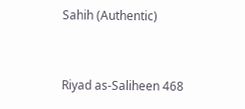Sahih (Authentic)


Riyad as-Saliheen 468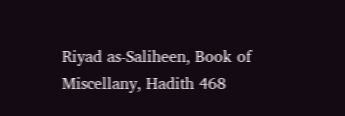Riyad as-Saliheen, Book of Miscellany, Hadith 468